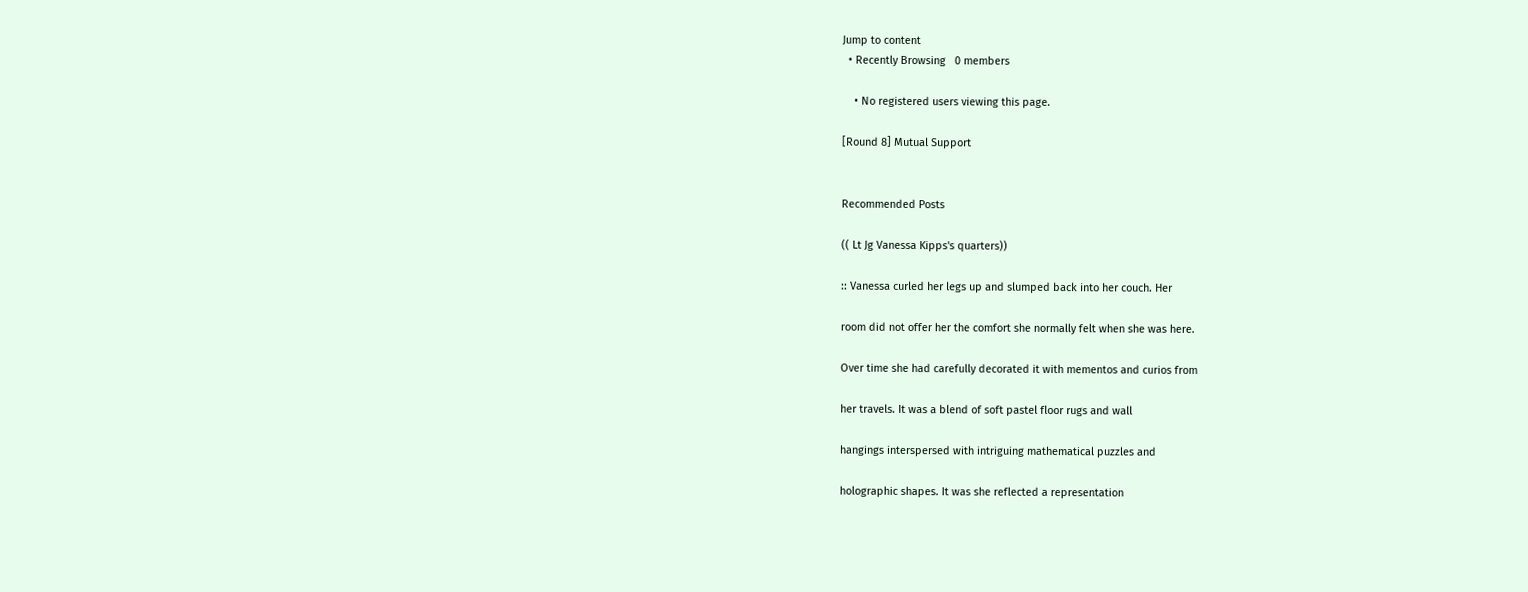Jump to content
  • Recently Browsing   0 members

    • No registered users viewing this page.

[Round 8] Mutual Support


Recommended Posts

(( Lt Jg Vanessa Kipps's quarters))

:: Vanessa curled her legs up and slumped back into her couch. Her

room did not offer her the comfort she normally felt when she was here.

Over time she had carefully decorated it with mementos and curios from

her travels. It was a blend of soft pastel floor rugs and wall

hangings interspersed with intriguing mathematical puzzles and

holographic shapes. It was she reflected a representation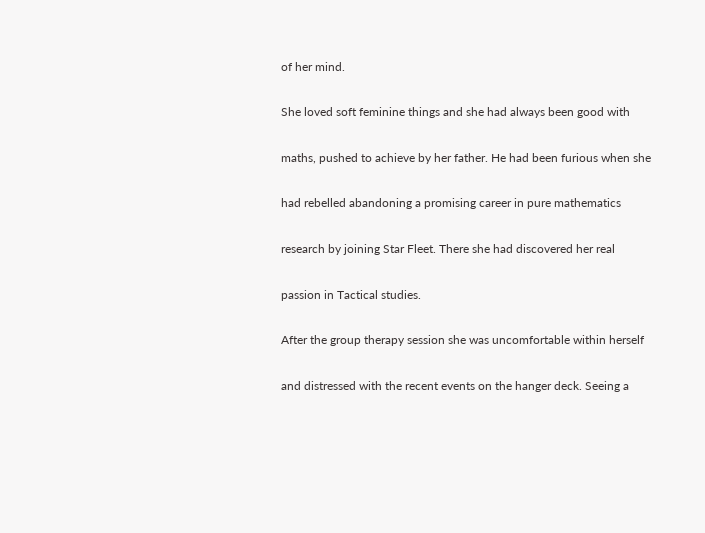of her mind.

She loved soft feminine things and she had always been good with

maths, pushed to achieve by her father. He had been furious when she

had rebelled abandoning a promising career in pure mathematics

research by joining Star Fleet. There she had discovered her real

passion in Tactical studies.

After the group therapy session she was uncomfortable within herself

and distressed with the recent events on the hanger deck. Seeing a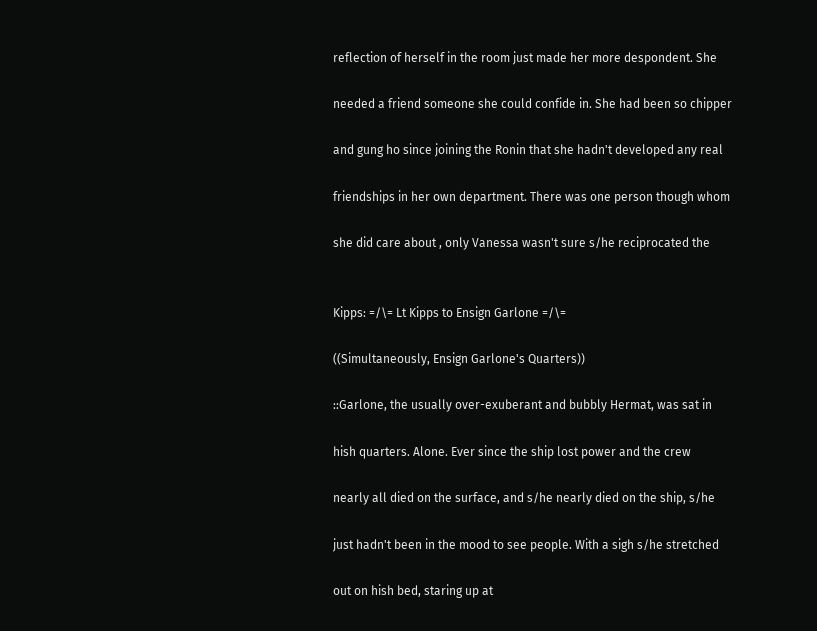reflection of herself in the room just made her more despondent. She

needed a friend someone she could confide in. She had been so chipper

and gung ho since joining the Ronin that she hadn't developed any real

friendships in her own department. There was one person though whom

she did care about , only Vanessa wasn't sure s/he reciprocated the


Kipps: =/\= Lt Kipps to Ensign Garlone =/\=

((Simultaneously, Ensign Garlone's Quarters))

::Garlone, the usually over-exuberant and bubbly Hermat, was sat in

hish quarters. Alone. Ever since the ship lost power and the crew

nearly all died on the surface, and s/he nearly died on the ship, s/he

just hadn't been in the mood to see people. With a sigh s/he stretched

out on hish bed, staring up at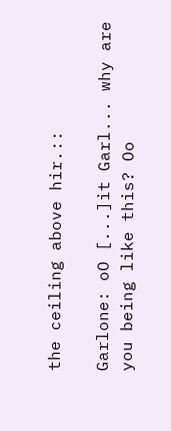the ceiling above hir.::

Garlone: oO [...]it Garl... why are you being like this? Oo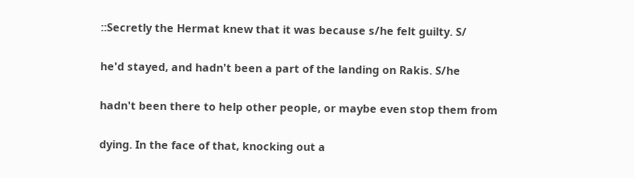::Secretly the Hermat knew that it was because s/he felt guilty. S/

he'd stayed, and hadn't been a part of the landing on Rakis. S/he

hadn't been there to help other people, or maybe even stop them from

dying. In the face of that, knocking out a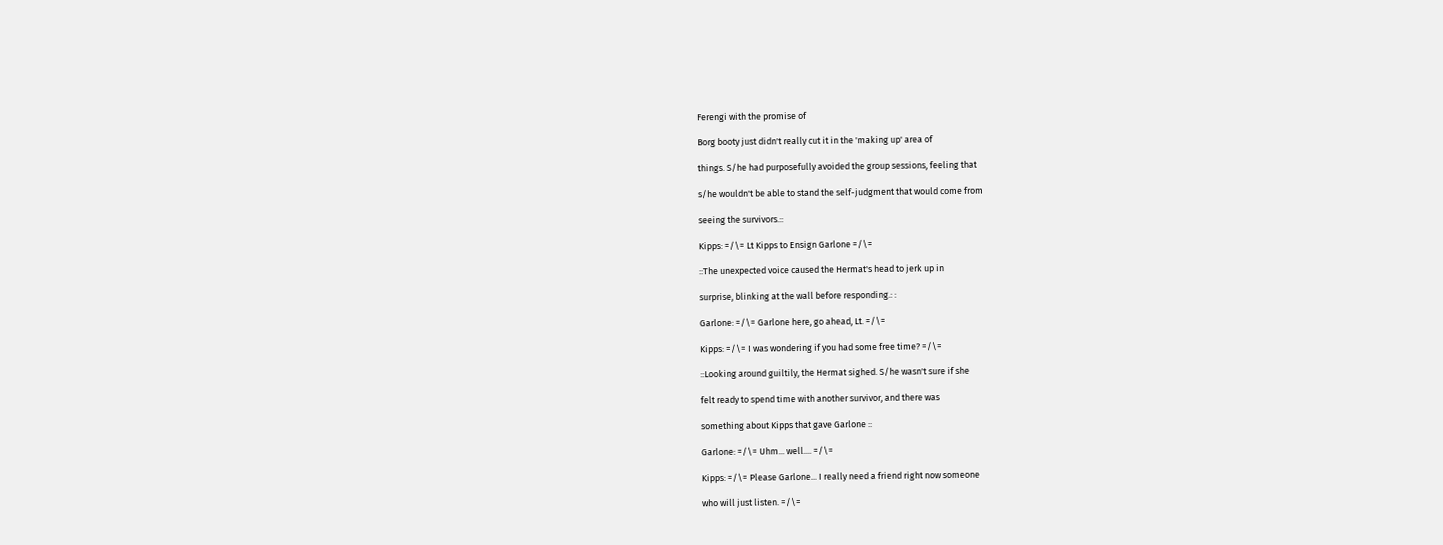Ferengi with the promise of

Borg booty just didn't really cut it in the 'making up' area of

things. S/he had purposefully avoided the group sessions, feeling that

s/he wouldn't be able to stand the self-judgment that would come from

seeing the survivors.::

Kipps: =/\= Lt Kipps to Ensign Garlone =/\=

::The unexpected voice caused the Hermat's head to jerk up in

surprise, blinking at the wall before responding.: :

Garlone: =/\= Garlone here, go ahead, Lt. =/\=

Kipps: =/\= I was wondering if you had some free time? =/\=

::Looking around guiltily, the Hermat sighed. S/he wasn't sure if she

felt ready to spend time with another survivor, and there was

something about Kipps that gave Garlone ::

Garlone: =/\= Uhm... well.... =/\=

Kipps: =/\= Please Garlone... I really need a friend right now someone

who will just listen. =/\=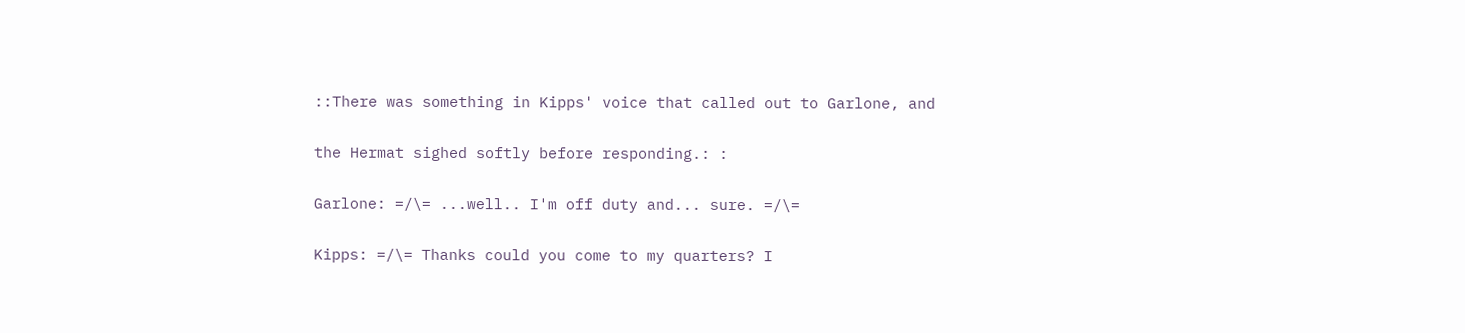::There was something in Kipps' voice that called out to Garlone, and

the Hermat sighed softly before responding.: :

Garlone: =/\= ...well.. I'm off duty and... sure. =/\=

Kipps: =/\= Thanks could you come to my quarters? I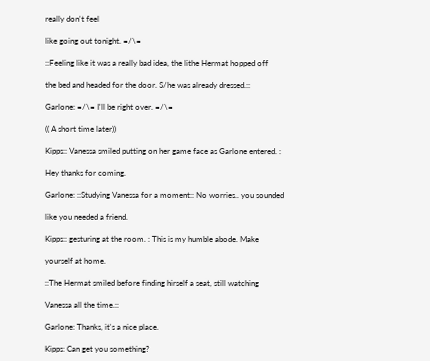really don't feel

like going out tonight. =/\=

::Feeling like it was a really bad idea, the lithe Hermat hopped off

the bed and headed for the door. S/he was already dressed.::

Garlone: =/\= I'll be right over. =/\=

(( A short time later))

Kipps:: Vanessa smiled putting on her game face as Garlone entered. :

Hey thanks for coming.

Garlone: ::Studying Vanessa for a moment:: No worries.. you sounded

like you needed a friend.

Kipps:: gesturing at the room. : This is my humble abode. Make

yourself at home.

::The Hermat smiled before finding hirself a seat, still watching

Vanessa all the time.::

Garlone: Thanks, it's a nice place.

Kipps: Can get you something?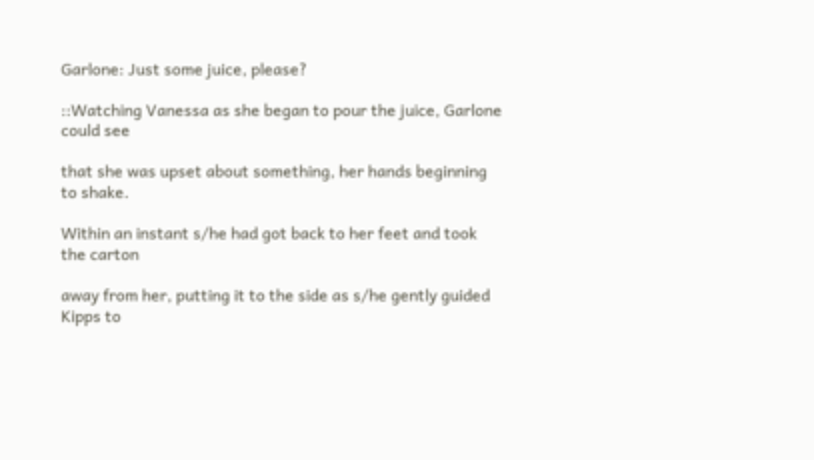Garlone: Just some juice, please?

::Watching Vanessa as she began to pour the juice, Garlone could see

that she was upset about something, her hands beginning to shake.

Within an instant s/he had got back to her feet and took the carton

away from her, putting it to the side as s/he gently guided Kipps to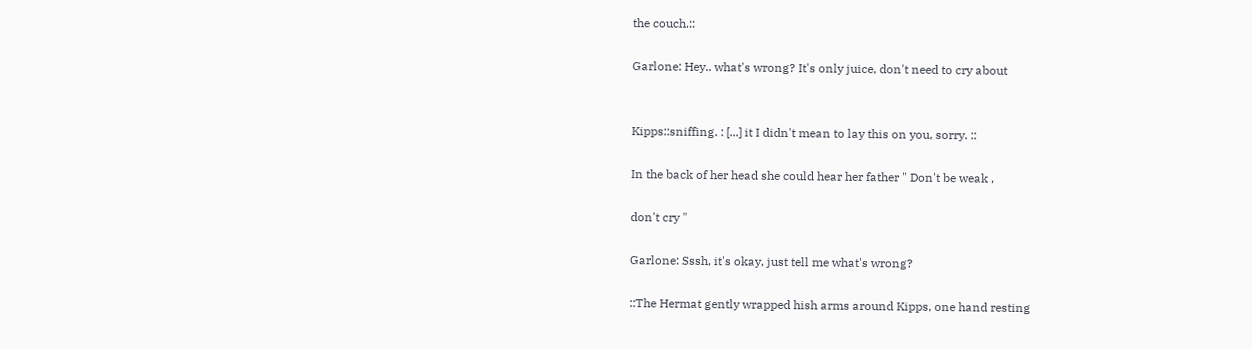the couch.::

Garlone: Hey.. what's wrong? It's only juice, don't need to cry about


Kipps::sniffing. : [...] it I didn't mean to lay this on you, sorry. ::

In the back of her head she could hear her father " Don't be weak ,

don't cry "

Garlone: Sssh, it's okay, just tell me what's wrong?

::The Hermat gently wrapped hish arms around Kipps, one hand resting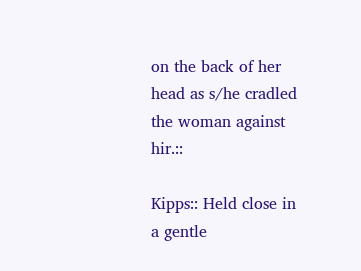on the back of her head as s/he cradled the woman against hir.::

Kipps:: Held close in a gentle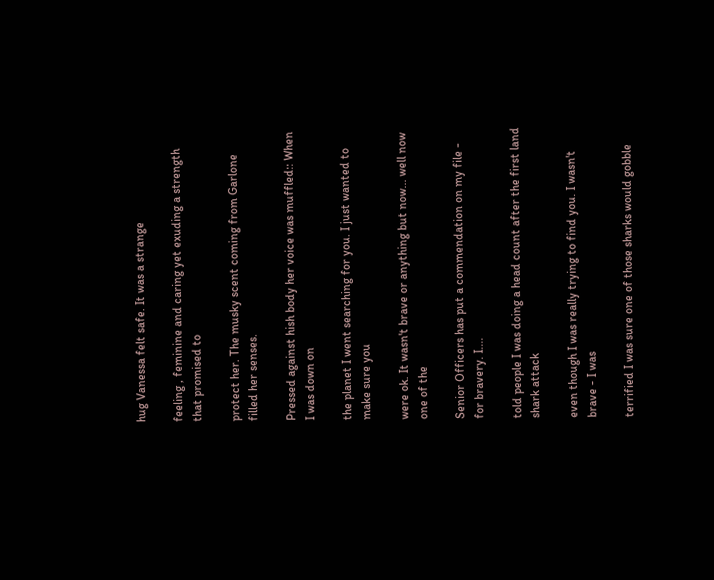hug Vanessa felt safe. It was a strange

feeling , feminine and caring yet exuding a strength that promised to

protect her. The musky scent coming from Garlone filled her senses.

Pressed against hish body her voice was muffled:: When I was down on

the planet I went searching for you. I just wanted to make sure you

were ok. It wasn't brave or anything but now... well now one of the

Senior Officers has put a commendation on my file - for bravery. I....

told people I was doing a head count after the first land shark attack

even though I was really trying to find you. I wasn't brave - I was

terrified I was sure one of those sharks would gobble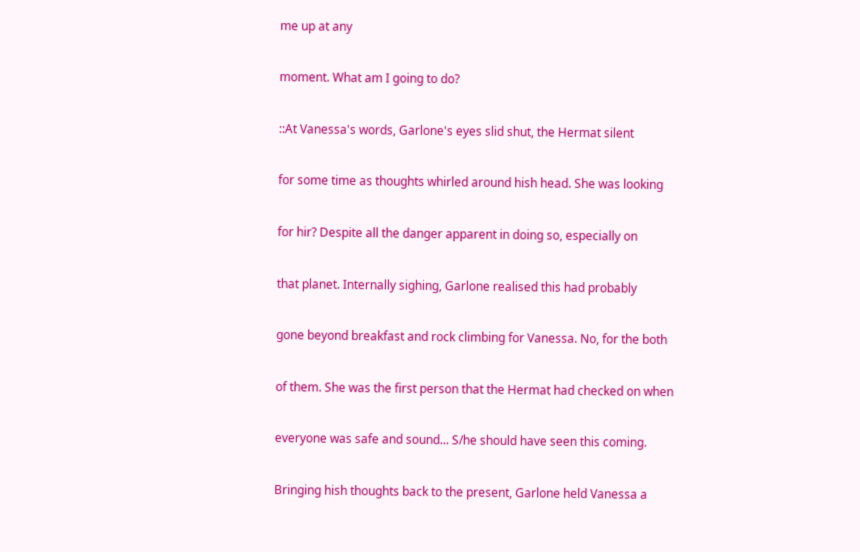me up at any

moment. What am I going to do?

::At Vanessa's words, Garlone's eyes slid shut, the Hermat silent

for some time as thoughts whirled around hish head. She was looking

for hir? Despite all the danger apparent in doing so, especially on

that planet. Internally sighing, Garlone realised this had probably

gone beyond breakfast and rock climbing for Vanessa. No, for the both

of them. She was the first person that the Hermat had checked on when

everyone was safe and sound... S/he should have seen this coming.

Bringing hish thoughts back to the present, Garlone held Vanessa a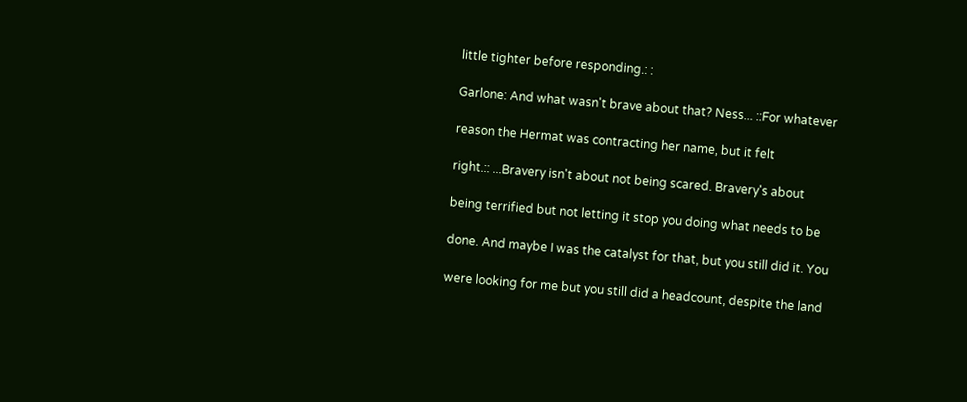little tighter before responding.: :

Garlone: And what wasn't brave about that? Ness... ::For whatever

reason the Hermat was contracting her name, but it felt

right.:: ...Bravery isn't about not being scared. Bravery's about

being terrified but not letting it stop you doing what needs to be

done. And maybe I was the catalyst for that, but you still did it. You

were looking for me but you still did a headcount, despite the land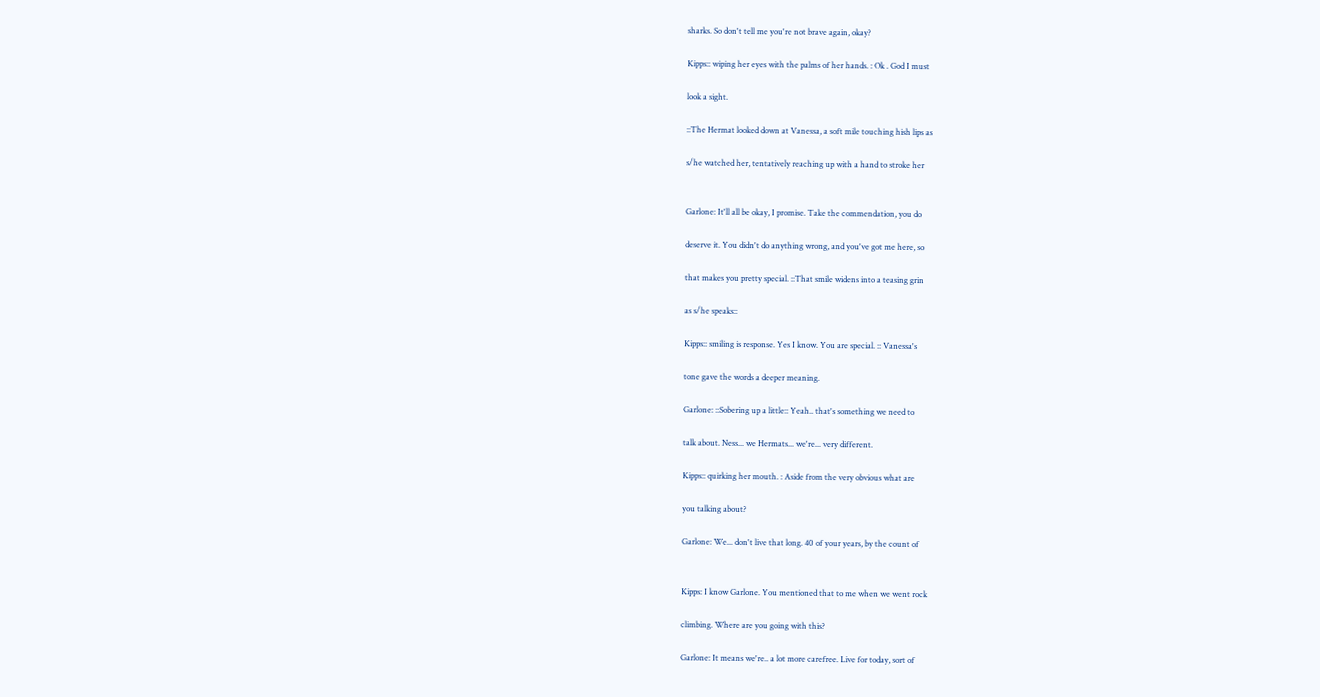sharks. So don't tell me you're not brave again, okay?

Kipps:: wiping her eyes with the palms of her hands. : Ok . God I must

look a sight.

::The Hermat looked down at Vanessa, a soft mile touching hish lips as

s/he watched her, tentatively reaching up with a hand to stroke her


Garlone: It'll all be okay, I promise. Take the commendation, you do

deserve it. You didn't do anything wrong, and you've got me here, so

that makes you pretty special. ::That smile widens into a teasing grin

as s/he speaks::

Kipps:: smiling is response. Yes I know. You are special. :: Vanessa's

tone gave the words a deeper meaning.

Garlone: ::Sobering up a little:: Yeah.. that's something we need to

talk about. Ness... we Hermats... we're... very different.

Kipps:: quirking her mouth. : Aside from the very obvious what are

you talking about?

Garlone: We... don't live that long. 40 of your years, by the count of


Kipps: I know Garlone. You mentioned that to me when we went rock

climbing. Where are you going with this?

Garlone: It means we're.. a lot more carefree. Live for today, sort of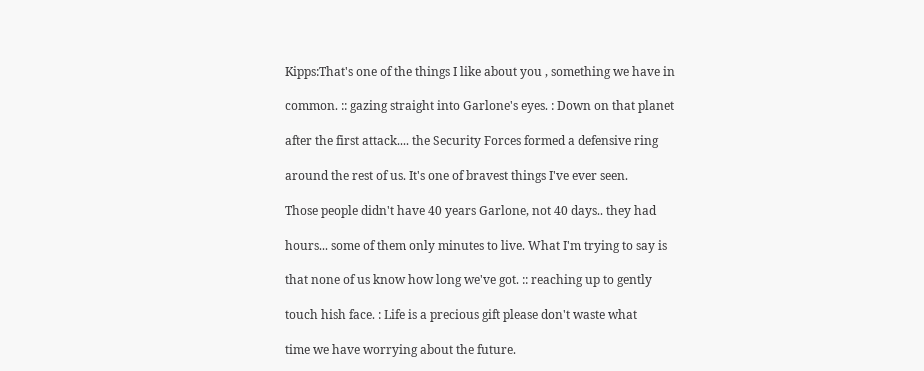Kipps:That's one of the things I like about you , something we have in

common. :: gazing straight into Garlone's eyes. : Down on that planet

after the first attack.... the Security Forces formed a defensive ring

around the rest of us. It's one of bravest things I've ever seen.

Those people didn't have 40 years Garlone, not 40 days.. they had

hours... some of them only minutes to live. What I'm trying to say is

that none of us know how long we've got. :: reaching up to gently

touch hish face. : Life is a precious gift please don't waste what

time we have worrying about the future.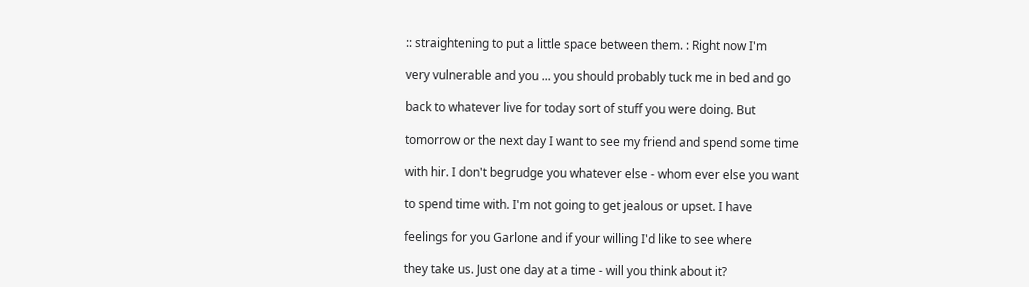:: straightening to put a little space between them. : Right now I'm

very vulnerable and you ... you should probably tuck me in bed and go

back to whatever live for today sort of stuff you were doing. But

tomorrow or the next day I want to see my friend and spend some time

with hir. I don't begrudge you whatever else - whom ever else you want

to spend time with. I'm not going to get jealous or upset. I have

feelings for you Garlone and if your willing I'd like to see where

they take us. Just one day at a time - will you think about it?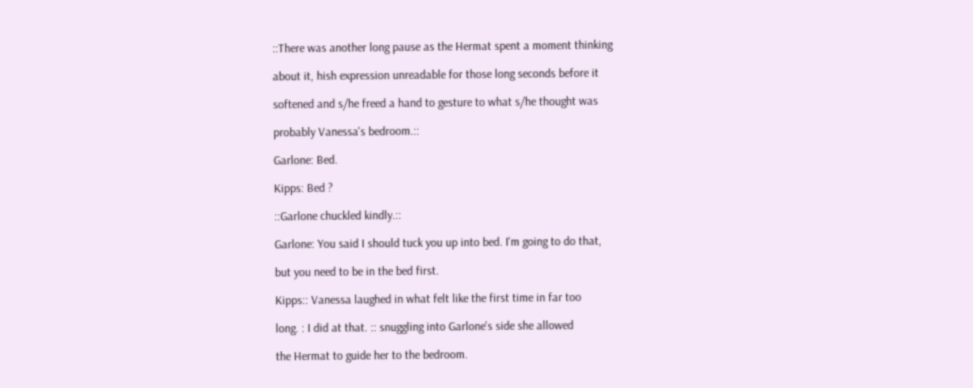::There was another long pause as the Hermat spent a moment thinking

about it, hish expression unreadable for those long seconds before it

softened and s/he freed a hand to gesture to what s/he thought was

probably Vanessa's bedroom.::

Garlone: Bed.

Kipps: Bed ?

::Garlone chuckled kindly.::

Garlone: You said I should tuck you up into bed. I'm going to do that,

but you need to be in the bed first.

Kipps:: Vanessa laughed in what felt like the first time in far too

long. : I did at that. :: snuggling into Garlone's side she allowed

the Hermat to guide her to the bedroom.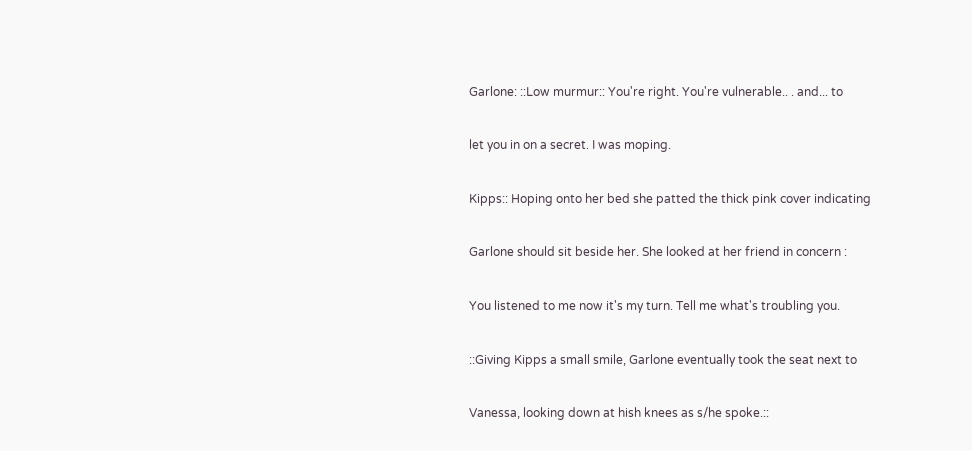Garlone: ::Low murmur:: You're right. You're vulnerable.. . and... to

let you in on a secret. I was moping.

Kipps:: Hoping onto her bed she patted the thick pink cover indicating

Garlone should sit beside her. She looked at her friend in concern :

You listened to me now it's my turn. Tell me what's troubling you.

::Giving Kipps a small smile, Garlone eventually took the seat next to

Vanessa, looking down at hish knees as s/he spoke.::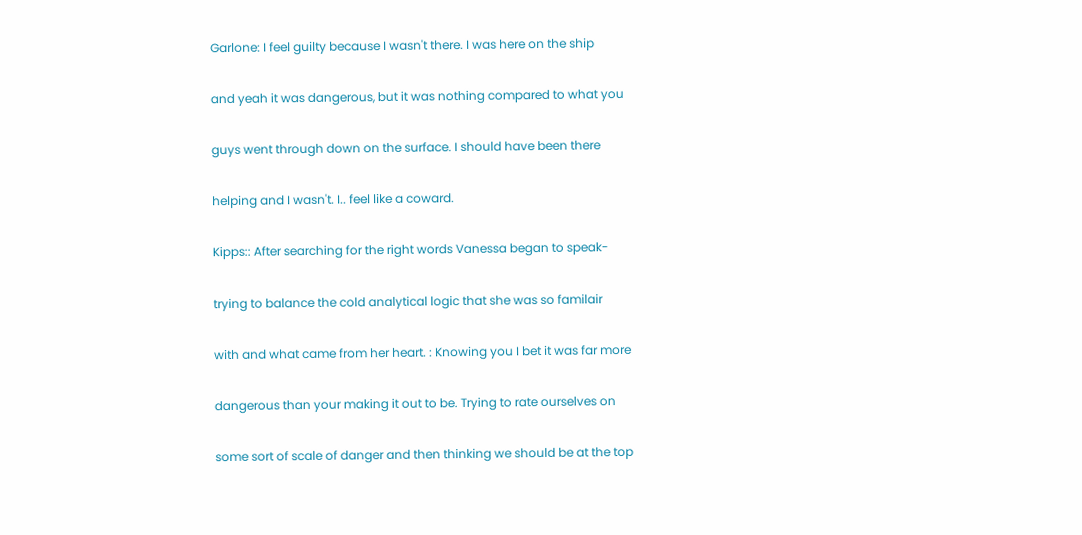Garlone: I feel guilty because I wasn't there. I was here on the ship

and yeah it was dangerous, but it was nothing compared to what you

guys went through down on the surface. I should have been there

helping and I wasn't. I.. feel like a coward.

Kipps:: After searching for the right words Vanessa began to speak-

trying to balance the cold analytical logic that she was so familair

with and what came from her heart. : Knowing you I bet it was far more

dangerous than your making it out to be. Trying to rate ourselves on

some sort of scale of danger and then thinking we should be at the top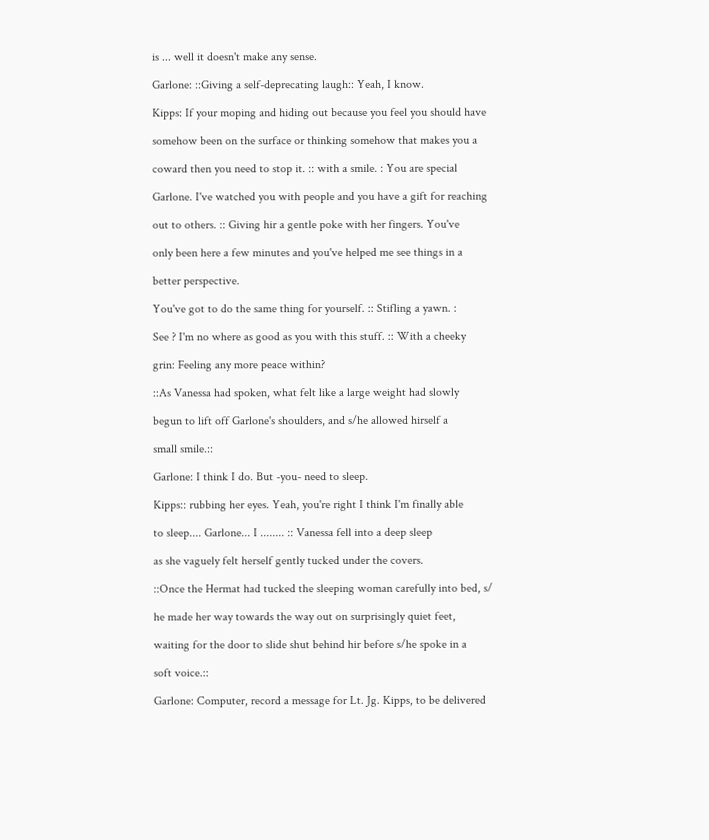is ... well it doesn't make any sense.

Garlone: ::Giving a self-deprecating laugh:: Yeah, I know.

Kipps: If your moping and hiding out because you feel you should have

somehow been on the surface or thinking somehow that makes you a

coward then you need to stop it. :: with a smile. : You are special

Garlone. I've watched you with people and you have a gift for reaching

out to others. :: Giving hir a gentle poke with her fingers. You've

only been here a few minutes and you've helped me see things in a

better perspective.

You've got to do the same thing for yourself. :: Stifling a yawn. :

See ? I'm no where as good as you with this stuff. :: With a cheeky

grin: Feeling any more peace within?

::As Vanessa had spoken, what felt like a large weight had slowly

begun to lift off Garlone's shoulders, and s/he allowed hirself a

small smile.::

Garlone: I think I do. But -you- need to sleep.

Kipps:: rubbing her eyes. Yeah, you're right I think I'm finally able

to sleep.... Garlone... I ........ :: Vanessa fell into a deep sleep

as she vaguely felt herself gently tucked under the covers.

::Once the Hermat had tucked the sleeping woman carefully into bed, s/

he made her way towards the way out on surprisingly quiet feet,

waiting for the door to slide shut behind hir before s/he spoke in a

soft voice.::

Garlone: Computer, record a message for Lt. Jg. Kipps, to be delivered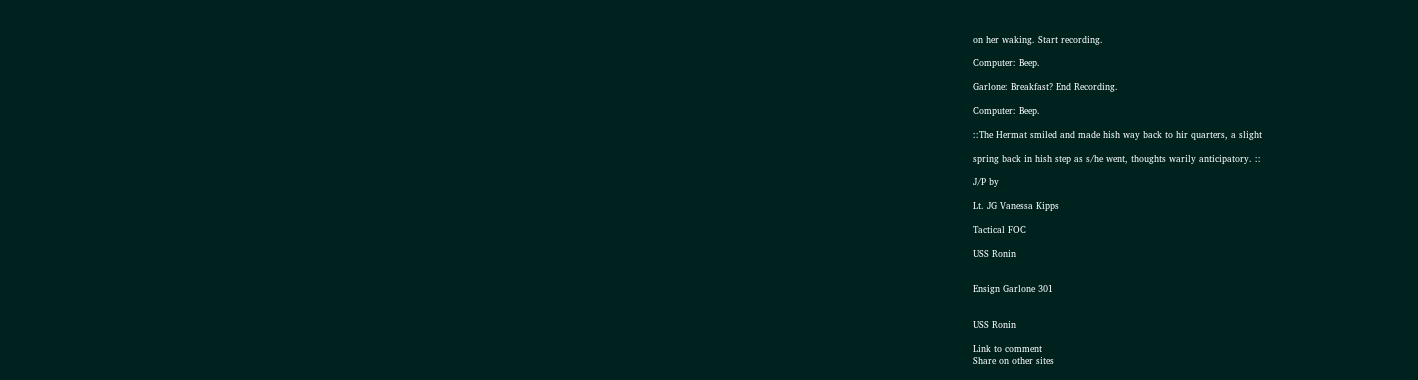on her waking. Start recording.

Computer: Beep.

Garlone: Breakfast? End Recording.

Computer: Beep.

::The Hermat smiled and made hish way back to hir quarters, a slight

spring back in hish step as s/he went, thoughts warily anticipatory. ::

J/P by

Lt. JG Vanessa Kipps

Tactical FOC

USS Ronin


Ensign Garlone 301


USS Ronin

Link to comment
Share on other sites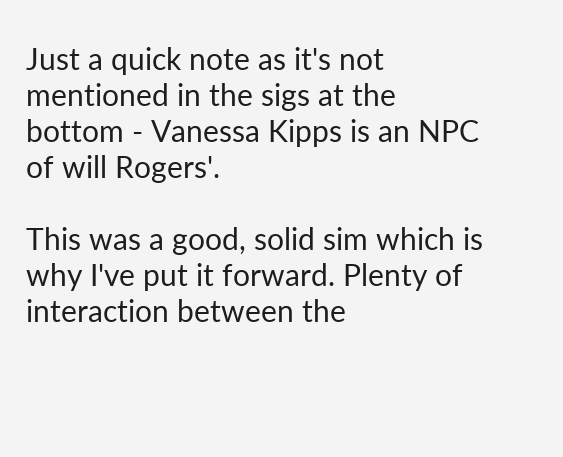Just a quick note as it's not mentioned in the sigs at the bottom - Vanessa Kipps is an NPC of will Rogers'.

This was a good, solid sim which is why I've put it forward. Plenty of interaction between the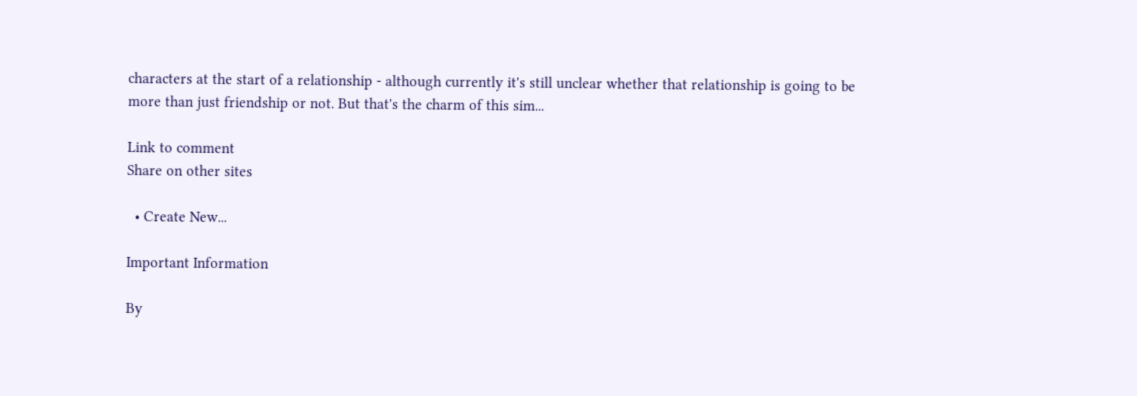characters at the start of a relationship - although currently it's still unclear whether that relationship is going to be more than just friendship or not. But that's the charm of this sim...

Link to comment
Share on other sites

  • Create New...

Important Information

By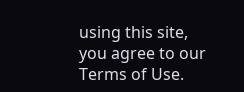using this site, you agree to our Terms of Use.